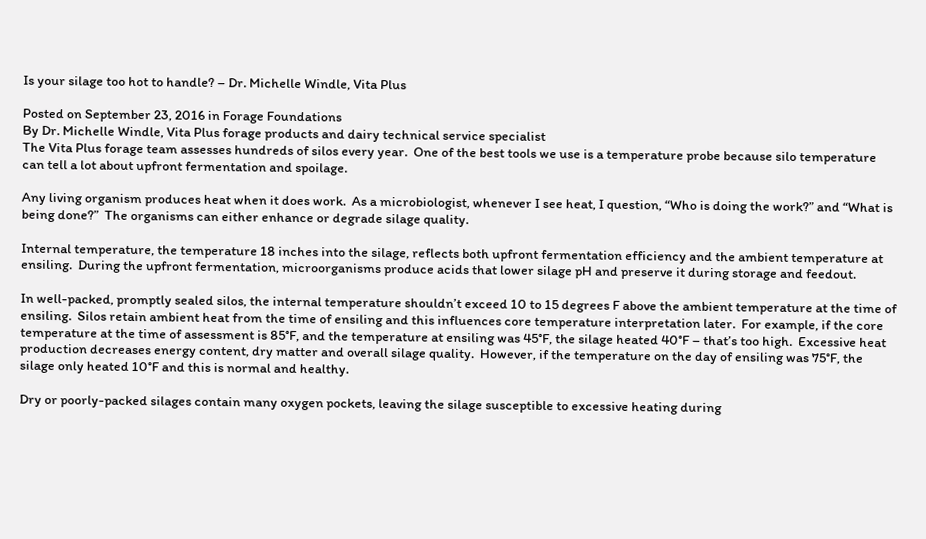Is your silage too hot to handle? – Dr. Michelle Windle, Vita Plus

Posted on September 23, 2016 in Forage Foundations
By Dr. Michelle Windle, Vita Plus forage products and dairy technical service specialist
The Vita Plus forage team assesses hundreds of silos every year.  One of the best tools we use is a temperature probe because silo temperature can tell a lot about upfront fermentation and spoilage.

Any living organism produces heat when it does work.  As a microbiologist, whenever I see heat, I question, “Who is doing the work?” and “What is being done?”  The organisms can either enhance or degrade silage quality.

Internal temperature, the temperature 18 inches into the silage, reflects both upfront fermentation efficiency and the ambient temperature at ensiling.  During the upfront fermentation, microorganisms produce acids that lower silage pH and preserve it during storage and feedout.

In well-packed, promptly sealed silos, the internal temperature shouldn’t exceed 10 to 15 degrees F above the ambient temperature at the time of ensiling.  Silos retain ambient heat from the time of ensiling and this influences core temperature interpretation later.  For example, if the core temperature at the time of assessment is 85°F, and the temperature at ensiling was 45°F, the silage heated 40°F – that’s too high.  Excessive heat production decreases energy content, dry matter and overall silage quality.  However, if the temperature on the day of ensiling was 75°F, the silage only heated 10°F and this is normal and healthy.

Dry or poorly-packed silages contain many oxygen pockets, leaving the silage susceptible to excessive heating during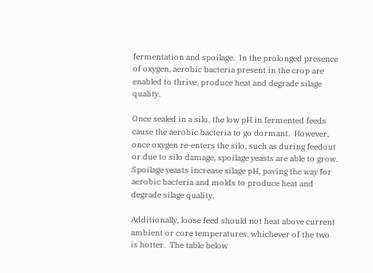fermentation and spoilage.  In the prolonged presence of oxygen, aerobic bacteria present in the crop are enabled to thrive, produce heat and degrade silage quality.

Once sealed in a silo, the low pH in fermented feeds cause the aerobic bacteria to go dormant.  However, once oxygen re-enters the silo, such as during feedout or due to silo damage, spoilage yeasts are able to grow.  Spoilage yeasts increase silage pH, paving the way for aerobic bacteria and molds to produce heat and degrade silage quality.

Additionally, loose feed should not heat above current ambient or core temperatures, whichever of the two is hotter.  The table below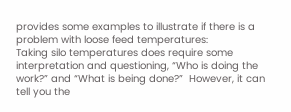provides some examples to illustrate if there is a problem with loose feed temperatures:
Taking silo temperatures does require some interpretation and questioning, “Who is doing the work?” and “What is being done?”  However, it can tell you the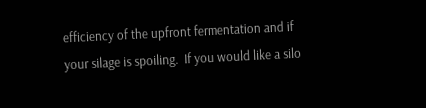efficiency of the upfront fermentation and if your silage is spoiling.  If you would like a silo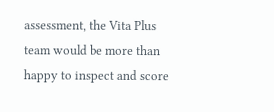assessment, the Vita Plus team would be more than happy to inspect and score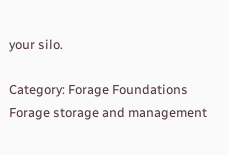your silo.

Category: Forage Foundations
Forage storage and management